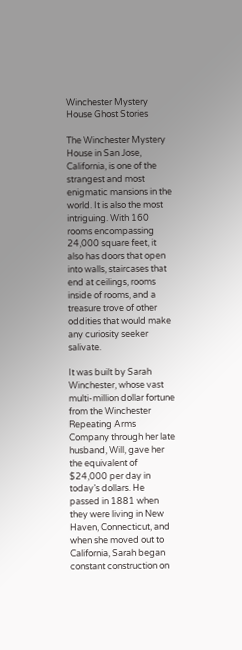Winchester Mystery House Ghost Stories

The Winchester Mystery House in San Jose, California, is one of the strangest and most enigmatic mansions in the world. It is also the most intriguing. With 160 rooms encompassing 24,000 square feet, it also has doors that open into walls, staircases that end at ceilings, rooms inside of rooms, and a treasure trove of other oddities that would make any curiosity seeker salivate.

It was built by Sarah Winchester, whose vast multi-million dollar fortune from the Winchester Repeating Arms Company through her late husband, Will, gave her the equivalent of $24,000 per day in today’s dollars. He passed in 1881 when they were living in New Haven, Connecticut, and when she moved out to California, Sarah began constant construction on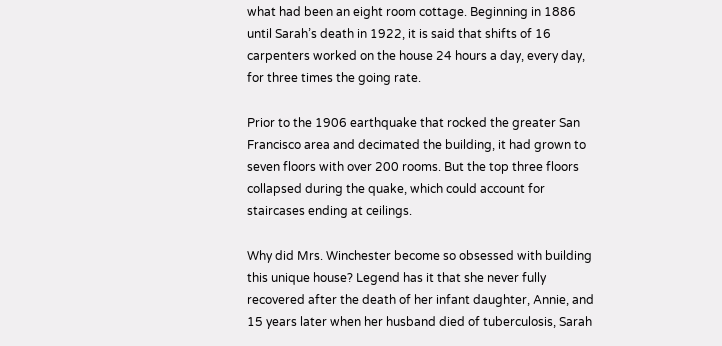what had been an eight room cottage. Beginning in 1886 until Sarah’s death in 1922, it is said that shifts of 16 carpenters worked on the house 24 hours a day, every day, for three times the going rate.

Prior to the 1906 earthquake that rocked the greater San Francisco area and decimated the building, it had grown to seven floors with over 200 rooms. But the top three floors collapsed during the quake, which could account for staircases ending at ceilings.

Why did Mrs. Winchester become so obsessed with building this unique house? Legend has it that she never fully recovered after the death of her infant daughter, Annie, and 15 years later when her husband died of tuberculosis, Sarah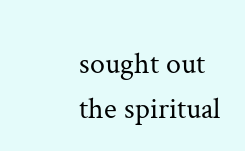sought out the spiritual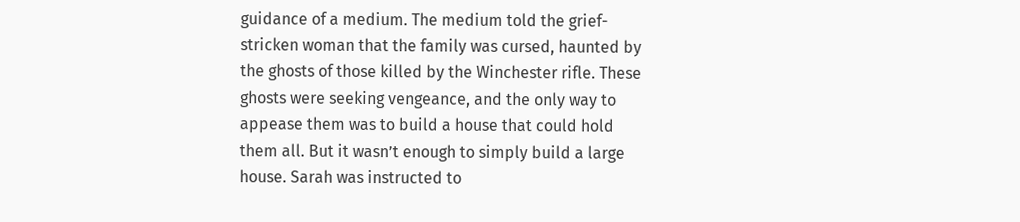guidance of a medium. The medium told the grief-stricken woman that the family was cursed, haunted by the ghosts of those killed by the Winchester rifle. These ghosts were seeking vengeance, and the only way to appease them was to build a house that could hold them all. But it wasn’t enough to simply build a large house. Sarah was instructed to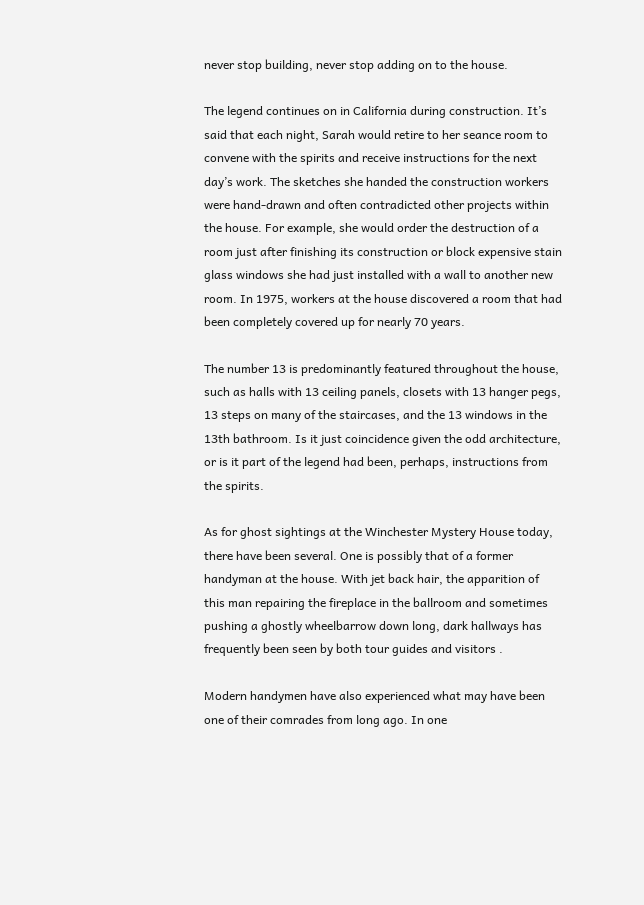never stop building, never stop adding on to the house.

The legend continues on in California during construction. It’s said that each night, Sarah would retire to her seance room to convene with the spirits and receive instructions for the next day’s work. The sketches she handed the construction workers were hand-drawn and often contradicted other projects within the house. For example, she would order the destruction of a room just after finishing its construction or block expensive stain glass windows she had just installed with a wall to another new room. In 1975, workers at the house discovered a room that had been completely covered up for nearly 70 years.

The number 13 is predominantly featured throughout the house, such as halls with 13 ceiling panels, closets with 13 hanger pegs, 13 steps on many of the staircases, and the 13 windows in the 13th bathroom. Is it just coincidence given the odd architecture, or is it part of the legend had been, perhaps, instructions from the spirits.

As for ghost sightings at the Winchester Mystery House today, there have been several. One is possibly that of a former handyman at the house. With jet back hair, the apparition of this man repairing the fireplace in the ballroom and sometimes pushing a ghostly wheelbarrow down long, dark hallways has frequently been seen by both tour guides and visitors .

Modern handymen have also experienced what may have been one of their comrades from long ago. In one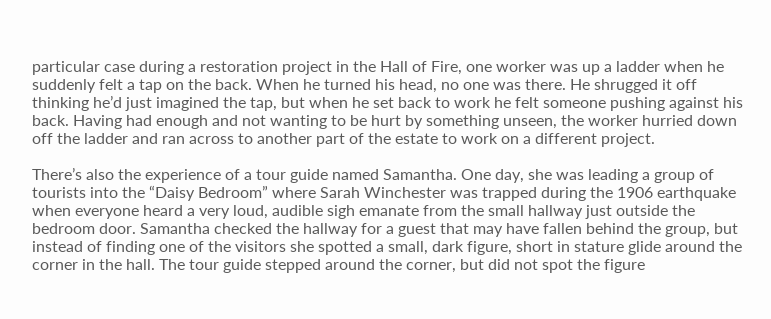particular case during a restoration project in the Hall of Fire, one worker was up a ladder when he suddenly felt a tap on the back. When he turned his head, no one was there. He shrugged it off thinking he’d just imagined the tap, but when he set back to work he felt someone pushing against his back. Having had enough and not wanting to be hurt by something unseen, the worker hurried down off the ladder and ran across to another part of the estate to work on a different project.

There’s also the experience of a tour guide named Samantha. One day, she was leading a group of tourists into the “Daisy Bedroom” where Sarah Winchester was trapped during the 1906 earthquake when everyone heard a very loud, audible sigh emanate from the small hallway just outside the bedroom door. Samantha checked the hallway for a guest that may have fallen behind the group, but instead of finding one of the visitors she spotted a small, dark figure, short in stature glide around the corner in the hall. The tour guide stepped around the corner, but did not spot the figure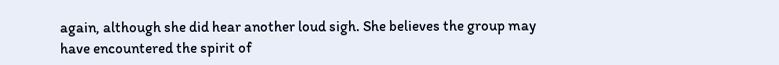again, although she did hear another loud sigh. She believes the group may have encountered the spirit of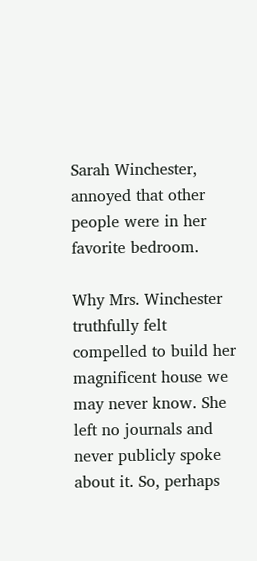Sarah Winchester, annoyed that other people were in her favorite bedroom.

Why Mrs. Winchester truthfully felt compelled to build her magnificent house we may never know. She left no journals and never publicly spoke about it. So, perhaps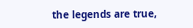the legends are true,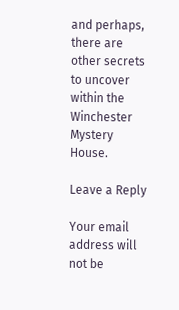and perhaps, there are other secrets to uncover within the Winchester Mystery House.

Leave a Reply

Your email address will not be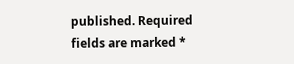published. Required fields are marked *